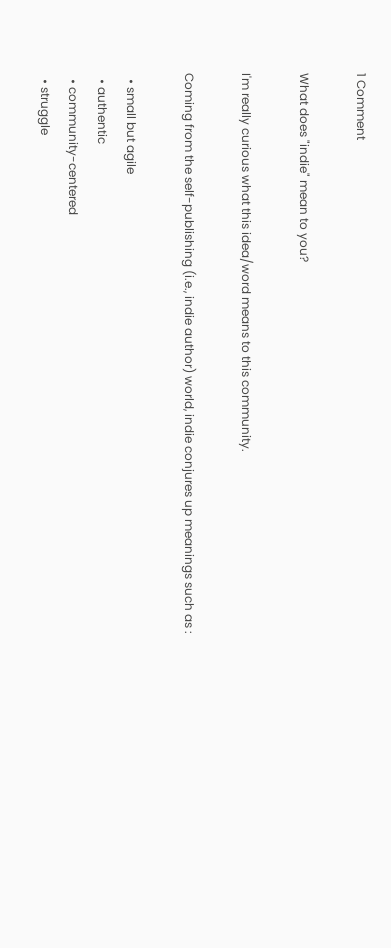1 Comment

What does "indie" mean to you?

I'm really curious what this idea/word means to this community.

Coming from the self-publishing (i.e., indie author) world, indie conjures up meanings such as :

  • small but agile
  • authentic
  • community-centered
  • struggle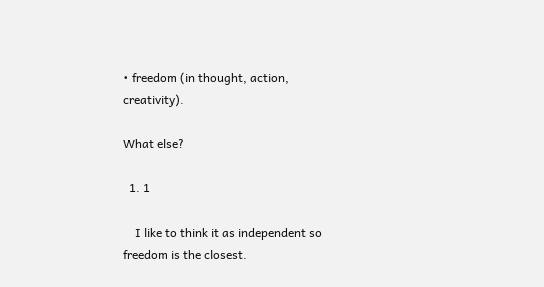• freedom (in thought, action, creativity).

What else?

  1. 1

    I like to think it as independent so freedom is the closest.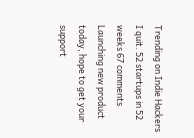Trending on Indie Hackers
I quit. 52 startups in 52 weeks 67 comments Launching new product today, hope to get your support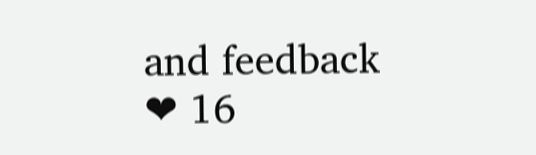and feedback ❤ 16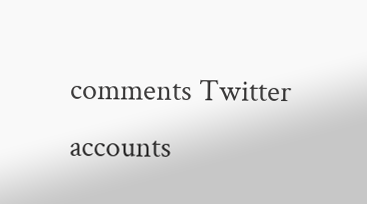comments Twitter accounts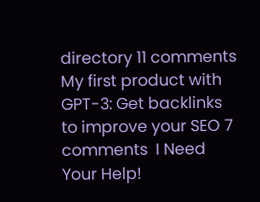directory 11 comments My first product with GPT-3: Get backlinks to improve your SEO 7 comments  I Need Your Help!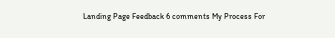Landing Page Feedback 6 comments My Process For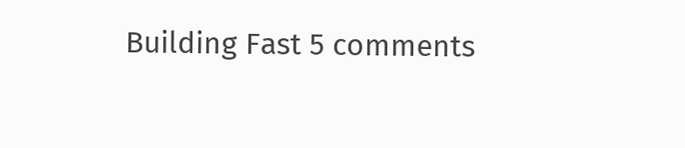Building Fast 5 comments